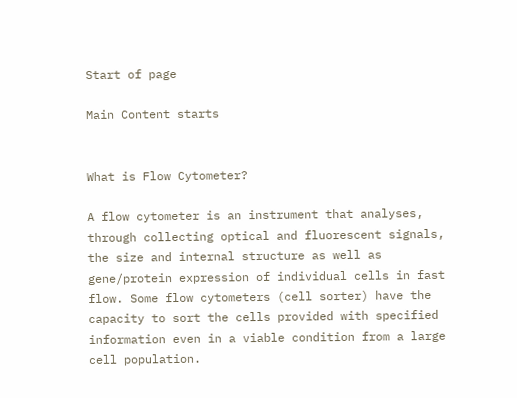Start of page

Main Content starts


What is Flow Cytometer?

A flow cytometer is an instrument that analyses, through collecting optical and fluorescent signals, the size and internal structure as well as gene/protein expression of individual cells in fast flow. Some flow cytometers (cell sorter) have the capacity to sort the cells provided with specified information even in a viable condition from a large cell population.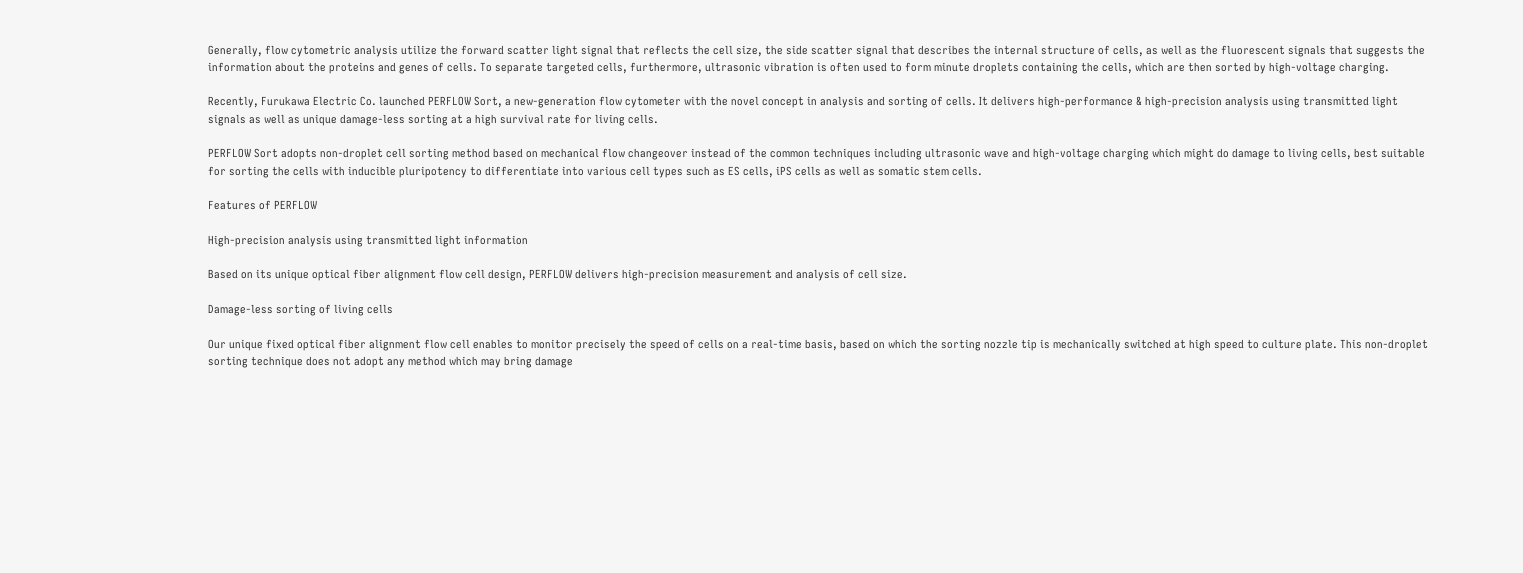Generally, flow cytometric analysis utilize the forward scatter light signal that reflects the cell size, the side scatter signal that describes the internal structure of cells, as well as the fluorescent signals that suggests the information about the proteins and genes of cells. To separate targeted cells, furthermore, ultrasonic vibration is often used to form minute droplets containing the cells, which are then sorted by high-voltage charging.

Recently, Furukawa Electric Co. launched PERFLOW Sort, a new-generation flow cytometer with the novel concept in analysis and sorting of cells. It delivers high-performance & high-precision analysis using transmitted light signals as well as unique damage-less sorting at a high survival rate for living cells.

PERFLOW Sort adopts non-droplet cell sorting method based on mechanical flow changeover instead of the common techniques including ultrasonic wave and high-voltage charging which might do damage to living cells, best suitable for sorting the cells with inducible pluripotency to differentiate into various cell types such as ES cells, iPS cells as well as somatic stem cells.

Features of PERFLOW

High-precision analysis using transmitted light information

Based on its unique optical fiber alignment flow cell design, PERFLOW delivers high-precision measurement and analysis of cell size.

Damage-less sorting of living cells

Our unique fixed optical fiber alignment flow cell enables to monitor precisely the speed of cells on a real-time basis, based on which the sorting nozzle tip is mechanically switched at high speed to culture plate. This non-droplet sorting technique does not adopt any method which may bring damage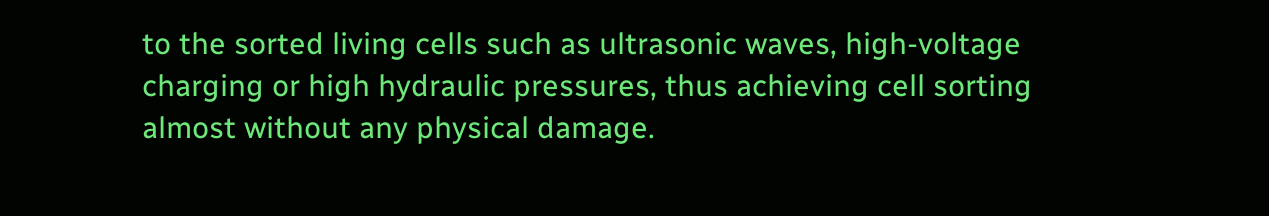to the sorted living cells such as ultrasonic waves, high-voltage charging or high hydraulic pressures, thus achieving cell sorting almost without any physical damage.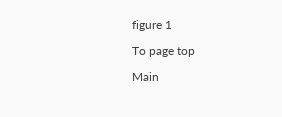figure 1

To page top

Main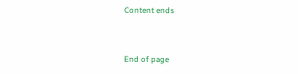Content ends



End of page